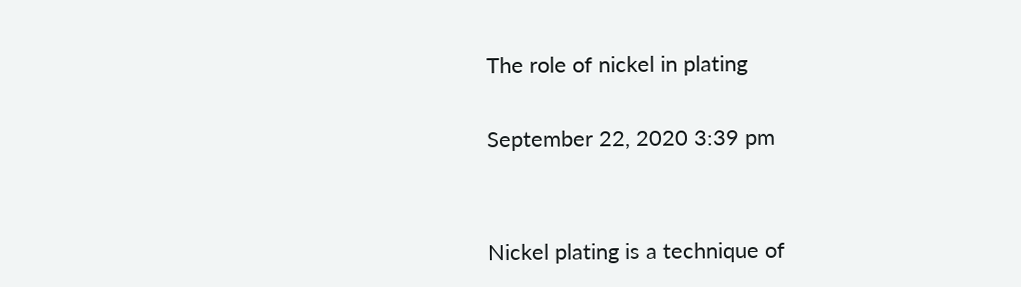The role of nickel in plating

September 22, 2020 3:39 pm


Nickel plating is a technique of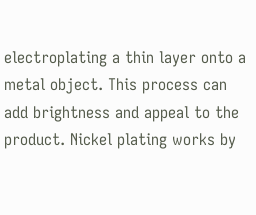electroplating a thin layer onto a metal object. This process can add brightness and appeal to the product. Nickel plating works by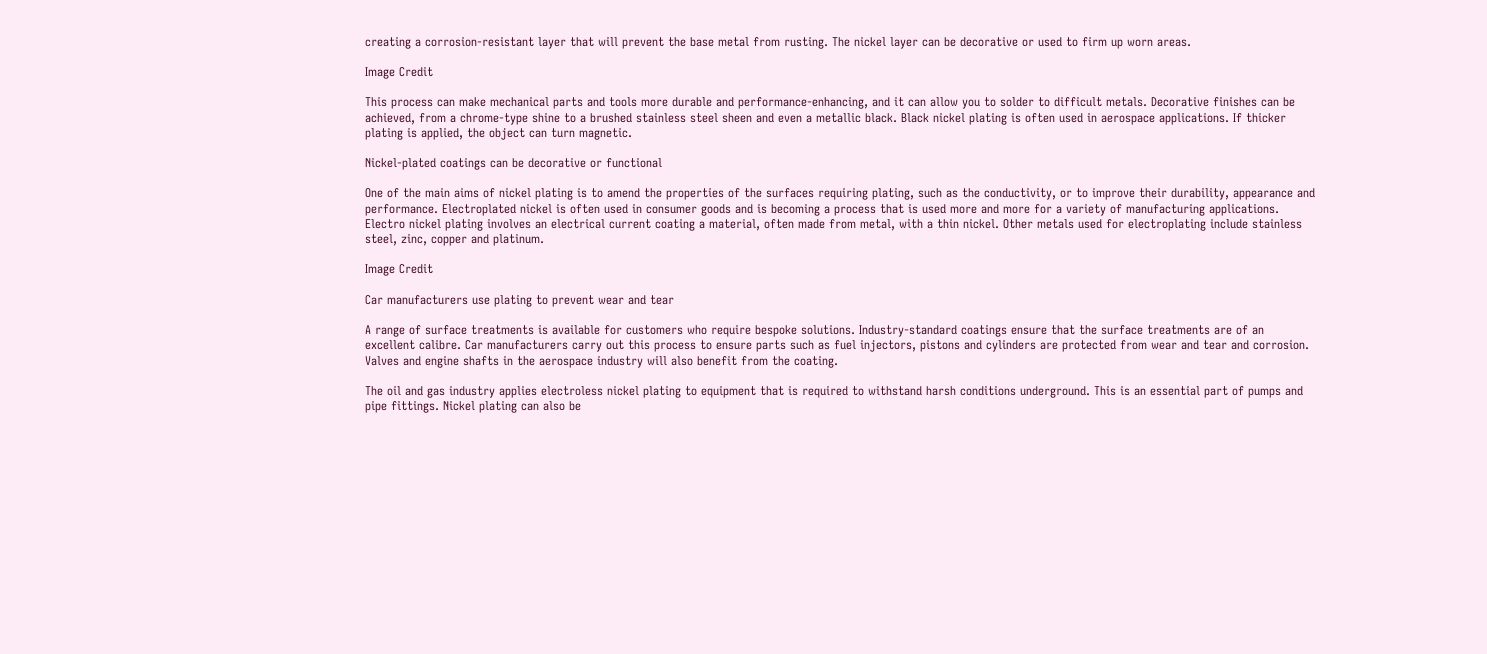creating a corrosion-resistant layer that will prevent the base metal from rusting. The nickel layer can be decorative or used to firm up worn areas.

Image Credit

This process can make mechanical parts and tools more durable and performance-enhancing, and it can allow you to solder to difficult metals. Decorative finishes can be achieved, from a chrome-type shine to a brushed stainless steel sheen and even a metallic black. Black nickel plating is often used in aerospace applications. If thicker plating is applied, the object can turn magnetic.

Nickel-plated coatings can be decorative or functional

One of the main aims of nickel plating is to amend the properties of the surfaces requiring plating, such as the conductivity, or to improve their durability, appearance and performance. Electroplated nickel is often used in consumer goods and is becoming a process that is used more and more for a variety of manufacturing applications. Electro nickel plating involves an electrical current coating a material, often made from metal, with a thin nickel. Other metals used for electroplating include stainless steel, zinc, copper and platinum.

Image Credit

Car manufacturers use plating to prevent wear and tear

A range of surface treatments is available for customers who require bespoke solutions. Industry-standard coatings ensure that the surface treatments are of an excellent calibre. Car manufacturers carry out this process to ensure parts such as fuel injectors, pistons and cylinders are protected from wear and tear and corrosion. Valves and engine shafts in the aerospace industry will also benefit from the coating.

The oil and gas industry applies electroless nickel plating to equipment that is required to withstand harsh conditions underground. This is an essential part of pumps and pipe fittings. Nickel plating can also be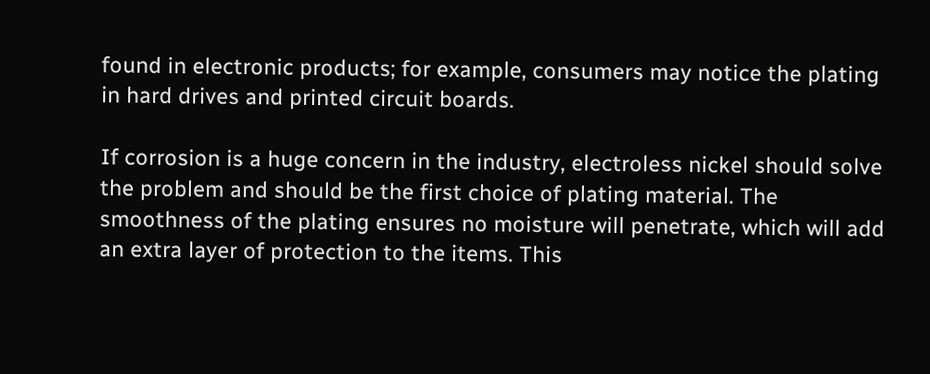found in electronic products; for example, consumers may notice the plating in hard drives and printed circuit boards.

If corrosion is a huge concern in the industry, electroless nickel should solve the problem and should be the first choice of plating material. The smoothness of the plating ensures no moisture will penetrate, which will add an extra layer of protection to the items. This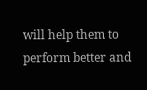will help them to perform better and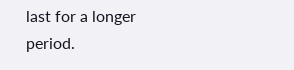last for a longer period.